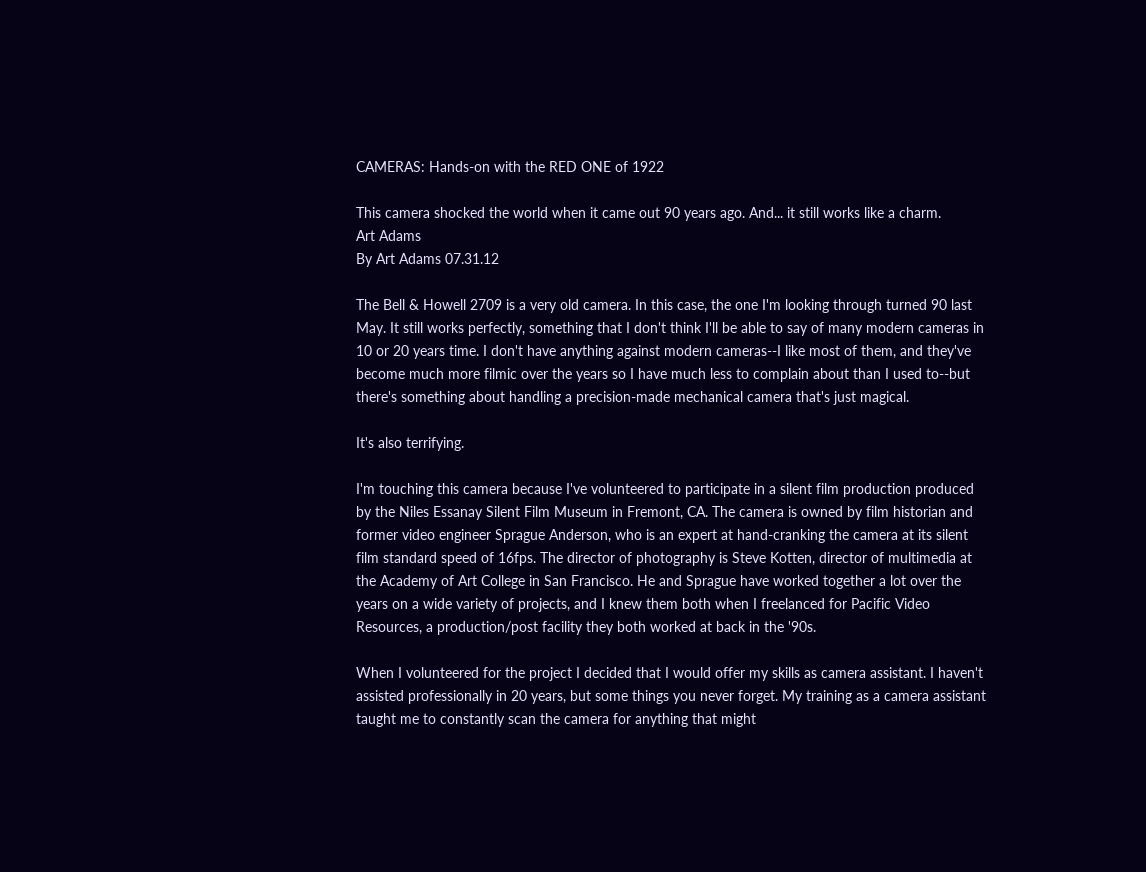CAMERAS: Hands-on with the RED ONE of 1922

This camera shocked the world when it came out 90 years ago. And... it still works like a charm.
Art Adams
By Art Adams 07.31.12

The Bell & Howell 2709 is a very old camera. In this case, the one I'm looking through turned 90 last May. It still works perfectly, something that I don't think I'll be able to say of many modern cameras in 10 or 20 years time. I don't have anything against modern cameras--I like most of them, and they've become much more filmic over the years so I have much less to complain about than I used to--but there's something about handling a precision-made mechanical camera that's just magical.

It's also terrifying.

I'm touching this camera because I've volunteered to participate in a silent film production produced by the Niles Essanay Silent Film Museum in Fremont, CA. The camera is owned by film historian and former video engineer Sprague Anderson, who is an expert at hand-cranking the camera at its silent film standard speed of 16fps. The director of photography is Steve Kotten, director of multimedia at the Academy of Art College in San Francisco. He and Sprague have worked together a lot over the years on a wide variety of projects, and I knew them both when I freelanced for Pacific Video Resources, a production/post facility they both worked at back in the '90s.

When I volunteered for the project I decided that I would offer my skills as camera assistant. I haven't assisted professionally in 20 years, but some things you never forget. My training as a camera assistant taught me to constantly scan the camera for anything that might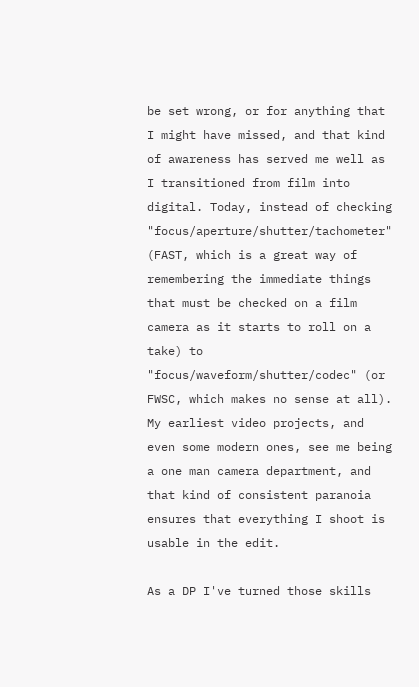be set wrong, or for anything that I might have missed, and that kind of awareness has served me well as I transitioned from film into digital. Today, instead of checking "focus/aperture/shutter/tachometer" (FAST, which is a great way of remembering the immediate things that must be checked on a film camera as it starts to roll on a take) to "focus/waveform/shutter/codec" (or FWSC, which makes no sense at all). My earliest video projects, and even some modern ones, see me being a one man camera department, and that kind of consistent paranoia ensures that everything I shoot is usable in the edit.

As a DP I've turned those skills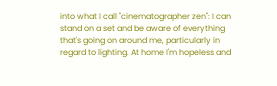into what I call "cinematographer zen": I can stand on a set and be aware of everything that's going on around me, particularly in regard to lighting. At home I'm hopeless and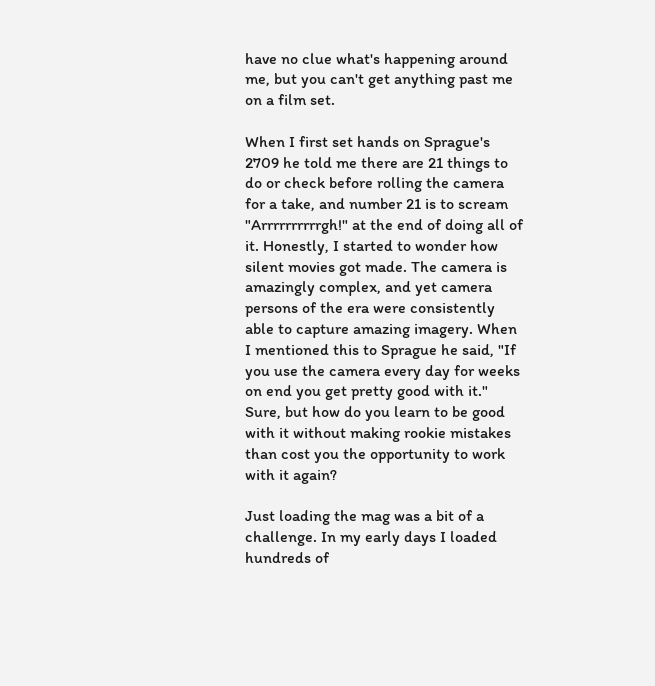have no clue what's happening around me, but you can't get anything past me on a film set.

When I first set hands on Sprague's 2709 he told me there are 21 things to do or check before rolling the camera for a take, and number 21 is to scream "Arrrrrrrrrrgh!" at the end of doing all of it. Honestly, I started to wonder how silent movies got made. The camera is amazingly complex, and yet camera persons of the era were consistently able to capture amazing imagery. When I mentioned this to Sprague he said, "If you use the camera every day for weeks on end you get pretty good with it." Sure, but how do you learn to be good with it without making rookie mistakes than cost you the opportunity to work with it again?

Just loading the mag was a bit of a challenge. In my early days I loaded hundreds of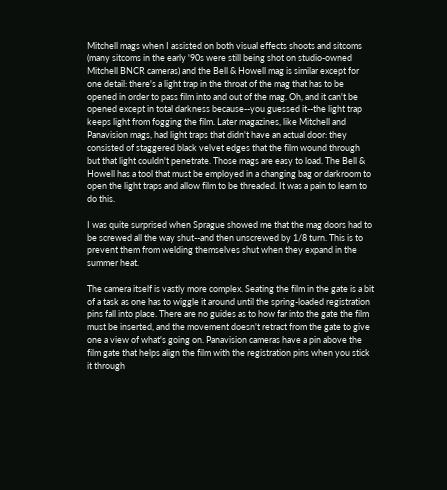Mitchell mags when I assisted on both visual effects shoots and sitcoms (many sitcoms in the early '90s were still being shot on studio-owned Mitchell BNCR cameras) and the Bell & Howell mag is similar except for one detail: there's a light trap in the throat of the mag that has to be opened in order to pass film into and out of the mag. Oh, and it can't be opened except in total darkness because--you guessed it--the light trap keeps light from fogging the film. Later magazines, like Mitchell and Panavision mags, had light traps that didn't have an actual door: they consisted of staggered black velvet edges that the film wound through but that light couldn't penetrate. Those mags are easy to load. The Bell & Howell has a tool that must be employed in a changing bag or darkroom to open the light traps and allow film to be threaded. It was a pain to learn to do this.

I was quite surprised when Sprague showed me that the mag doors had to be screwed all the way shut--and then unscrewed by 1/8 turn. This is to prevent them from welding themselves shut when they expand in the summer heat.

The camera itself is vastly more complex. Seating the film in the gate is a bit of a task as one has to wiggle it around until the spring-loaded registration pins fall into place. There are no guides as to how far into the gate the film must be inserted, and the movement doesn't retract from the gate to give one a view of what's going on. Panavision cameras have a pin above the film gate that helps align the film with the registration pins when you stick it through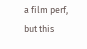a film perf, but this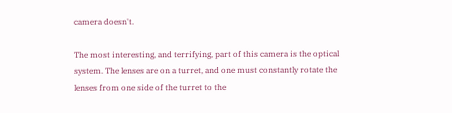camera doesn't.

The most interesting, and terrifying, part of this camera is the optical system. The lenses are on a turret, and one must constantly rotate the lenses from one side of the turret to the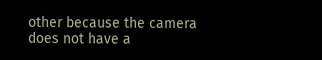other because the camera does not have a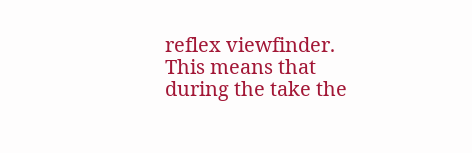reflex viewfinder. This means that during the take the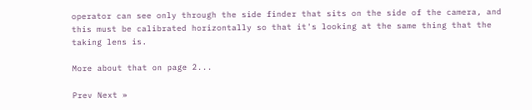operator can see only through the side finder that sits on the side of the camera, and this must be calibrated horizontally so that it's looking at the same thing that the taking lens is.

More about that on page 2...

Prev Next »